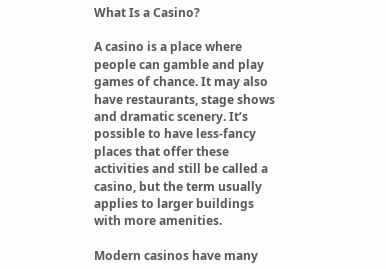What Is a Casino?

A casino is a place where people can gamble and play games of chance. It may also have restaurants, stage shows and dramatic scenery. It’s possible to have less-fancy places that offer these activities and still be called a casino, but the term usually applies to larger buildings with more amenities.

Modern casinos have many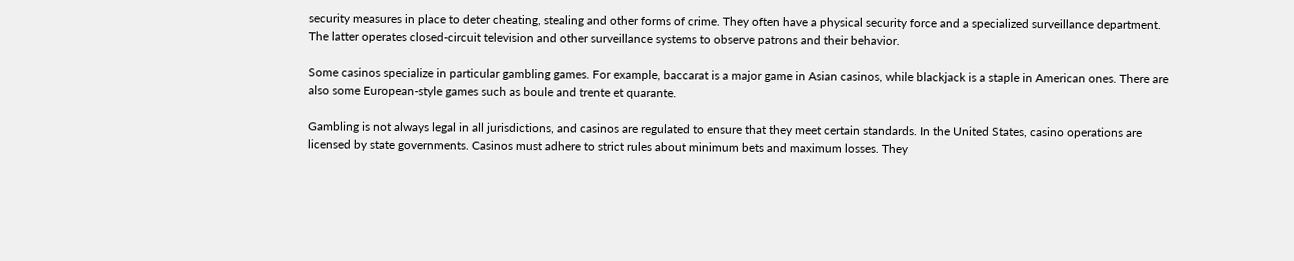security measures in place to deter cheating, stealing and other forms of crime. They often have a physical security force and a specialized surveillance department. The latter operates closed-circuit television and other surveillance systems to observe patrons and their behavior.

Some casinos specialize in particular gambling games. For example, baccarat is a major game in Asian casinos, while blackjack is a staple in American ones. There are also some European-style games such as boule and trente et quarante.

Gambling is not always legal in all jurisdictions, and casinos are regulated to ensure that they meet certain standards. In the United States, casino operations are licensed by state governments. Casinos must adhere to strict rules about minimum bets and maximum losses. They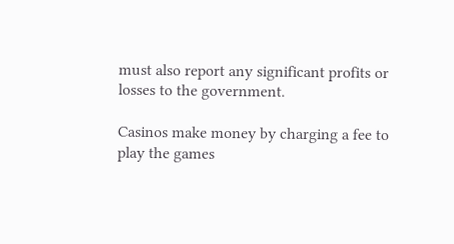must also report any significant profits or losses to the government.

Casinos make money by charging a fee to play the games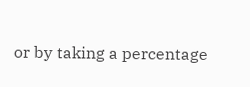or by taking a percentage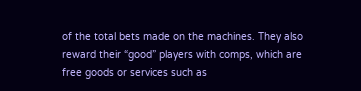of the total bets made on the machines. They also reward their “good” players with comps, which are free goods or services such as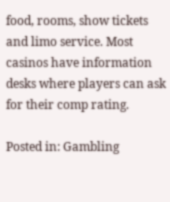food, rooms, show tickets and limo service. Most casinos have information desks where players can ask for their comp rating.

Posted in: Gambling